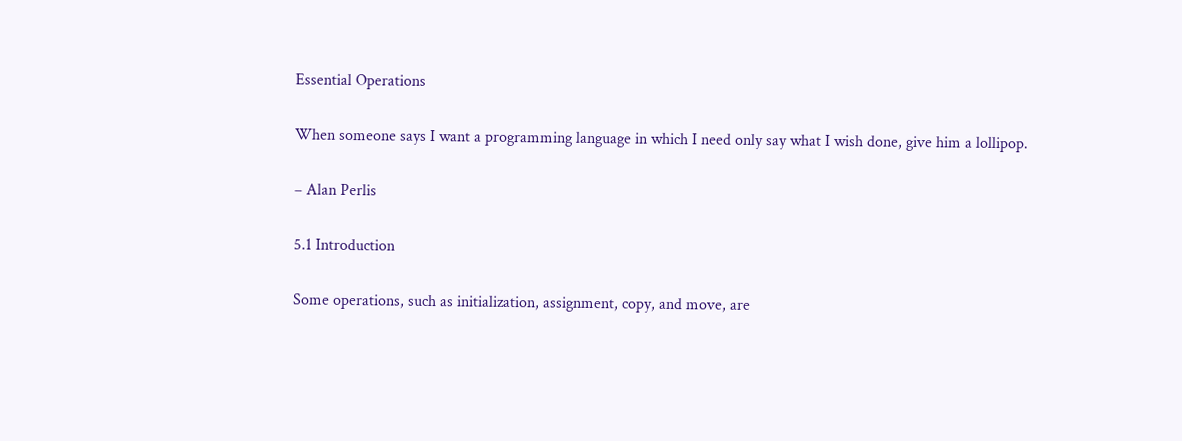Essential Operations

When someone says I want a programming language in which I need only say what I wish done, give him a lollipop.

– Alan Perlis

5.1 Introduction

Some operations, such as initialization, assignment, copy, and move, are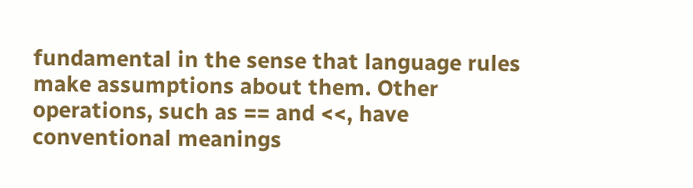fundamental in the sense that language rules make assumptions about them. Other operations, such as == and <<, have conventional meanings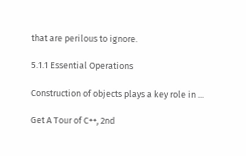that are perilous to ignore.

5.1.1 Essential Operations

Construction of objects plays a key role in ...

Get A Tour of C++, 2nd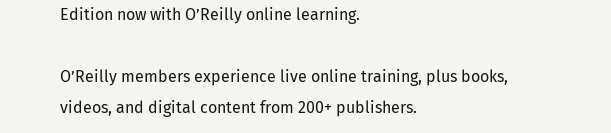Edition now with O’Reilly online learning.

O’Reilly members experience live online training, plus books, videos, and digital content from 200+ publishers.